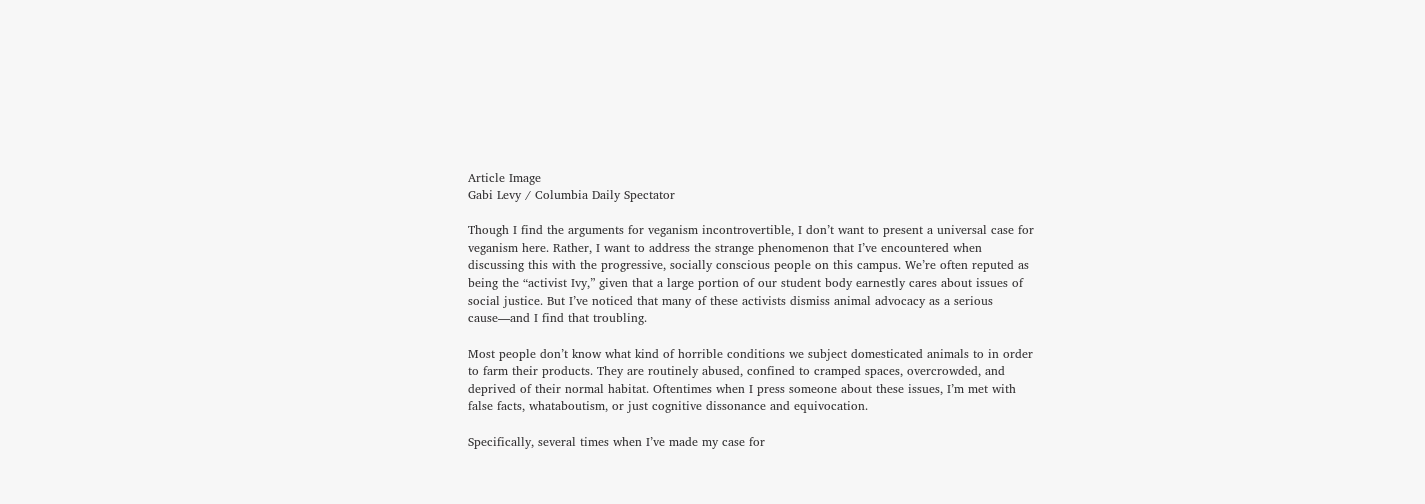Article Image
Gabi Levy / Columbia Daily Spectator

Though I find the arguments for veganism incontrovertible, I don’t want to present a universal case for veganism here. Rather, I want to address the strange phenomenon that I’ve encountered when discussing this with the progressive, socially conscious people on this campus. We’re often reputed as being the “activist Ivy,” given that a large portion of our student body earnestly cares about issues of social justice. But I’ve noticed that many of these activists dismiss animal advocacy as a serious cause—and I find that troubling.

Most people don’t know what kind of horrible conditions we subject domesticated animals to in order to farm their products. They are routinely abused, confined to cramped spaces, overcrowded, and deprived of their normal habitat. Oftentimes when I press someone about these issues, I’m met with false facts, whataboutism, or just cognitive dissonance and equivocation.

Specifically, several times when I’ve made my case for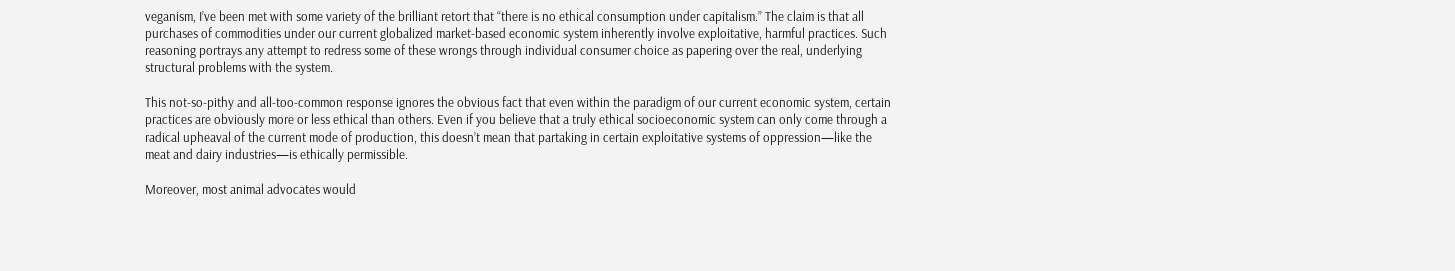veganism, I’ve been met with some variety of the brilliant retort that “there is no ethical consumption under capitalism.” The claim is that all purchases of commodities under our current globalized market-based economic system inherently involve exploitative, harmful practices. Such reasoning portrays any attempt to redress some of these wrongs through individual consumer choice as papering over the real, underlying structural problems with the system.

This not-so-pithy and all-too-common response ignores the obvious fact that even within the paradigm of our current economic system, certain practices are obviously more or less ethical than others. Even if you believe that a truly ethical socioeconomic system can only come through a radical upheaval of the current mode of production, this doesn’t mean that partaking in certain exploitative systems of oppression—like the meat and dairy industries—is ethically permissible.

Moreover, most animal advocates would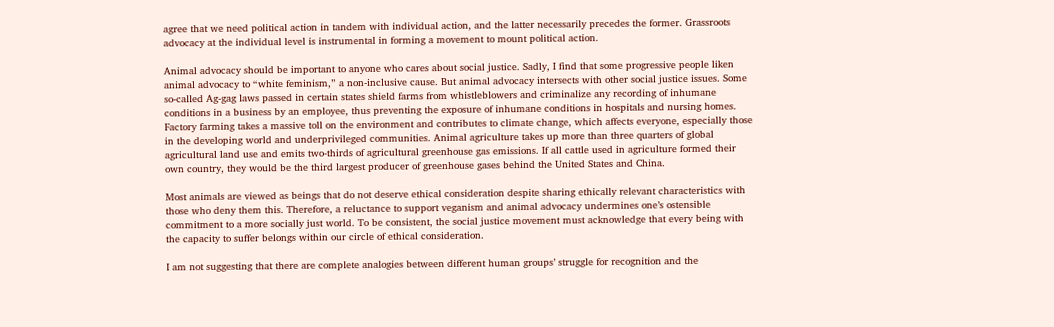agree that we need political action in tandem with individual action, and the latter necessarily precedes the former. Grassroots advocacy at the individual level is instrumental in forming a movement to mount political action.

Animal advocacy should be important to anyone who cares about social justice. Sadly, I find that some progressive people liken animal advocacy to “white feminism,” a non-inclusive cause. But animal advocacy intersects with other social justice issues. Some so-called Ag-gag laws passed in certain states shield farms from whistleblowers and criminalize any recording of inhumane conditions in a business by an employee, thus preventing the exposure of inhumane conditions in hospitals and nursing homes. Factory farming takes a massive toll on the environment and contributes to climate change, which affects everyone, especially those in the developing world and underprivileged communities. Animal agriculture takes up more than three quarters of global agricultural land use and emits two-thirds of agricultural greenhouse gas emissions. If all cattle used in agriculture formed their own country, they would be the third largest producer of greenhouse gases behind the United States and China.

Most animals are viewed as beings that do not deserve ethical consideration despite sharing ethically relevant characteristics with those who deny them this. Therefore, a reluctance to support veganism and animal advocacy undermines one’s ostensible commitment to a more socially just world. To be consistent, the social justice movement must acknowledge that every being with the capacity to suffer belongs within our circle of ethical consideration.

I am not suggesting that there are complete analogies between different human groups’ struggle for recognition and the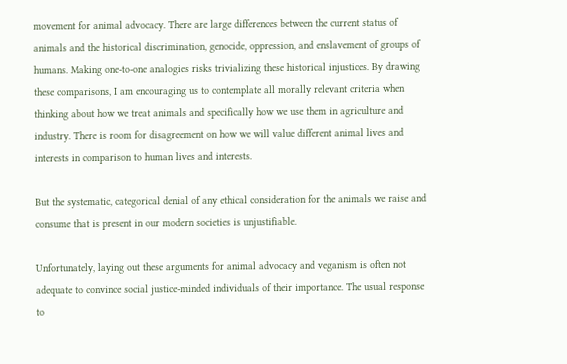movement for animal advocacy. There are large differences between the current status of animals and the historical discrimination, genocide, oppression, and enslavement of groups of humans. Making one-to-one analogies risks trivializing these historical injustices. By drawing these comparisons, I am encouraging us to contemplate all morally relevant criteria when thinking about how we treat animals and specifically how we use them in agriculture and industry. There is room for disagreement on how we will value different animal lives and interests in comparison to human lives and interests.

But the systematic, categorical denial of any ethical consideration for the animals we raise and consume that is present in our modern societies is unjustifiable.

Unfortunately, laying out these arguments for animal advocacy and veganism is often not adequate to convince social justice-minded individuals of their importance. The usual response to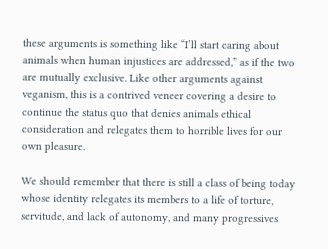these arguments is something like “I’ll start caring about animals when human injustices are addressed,” as if the two are mutually exclusive. Like other arguments against veganism, this is a contrived veneer covering a desire to continue the status quo that denies animals ethical consideration and relegates them to horrible lives for our own pleasure.

We should remember that there is still a class of being today whose identity relegates its members to a life of torture, servitude, and lack of autonomy, and many progressives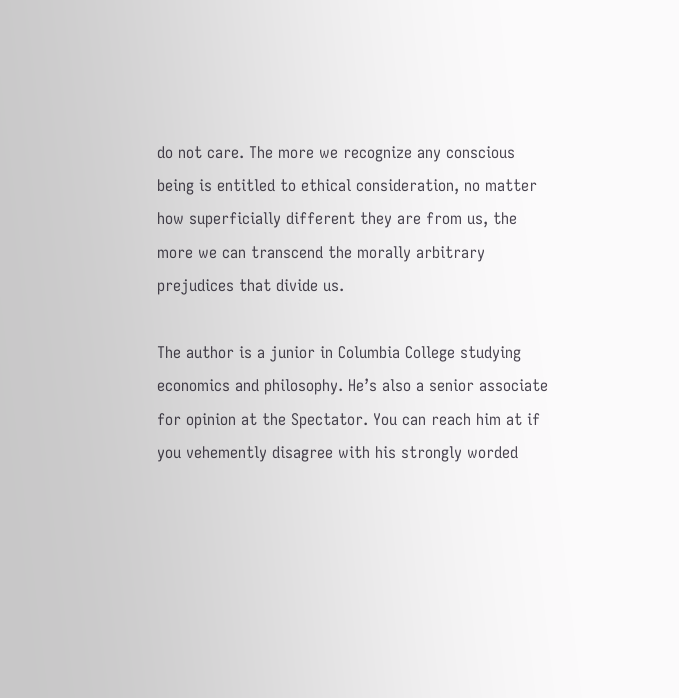do not care. The more we recognize any conscious being is entitled to ethical consideration, no matter how superficially different they are from us, the more we can transcend the morally arbitrary prejudices that divide us.

The author is a junior in Columbia College studying economics and philosophy. He’s also a senior associate for opinion at the Spectator. You can reach him at if you vehemently disagree with his strongly worded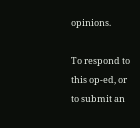opinions.

To respond to this op-ed, or to submit an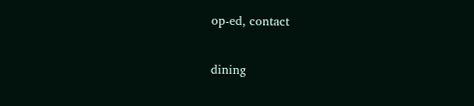op-ed, contact

dining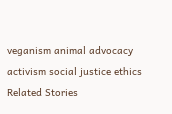veganism animal advocacy activism social justice ethics
Related Stories